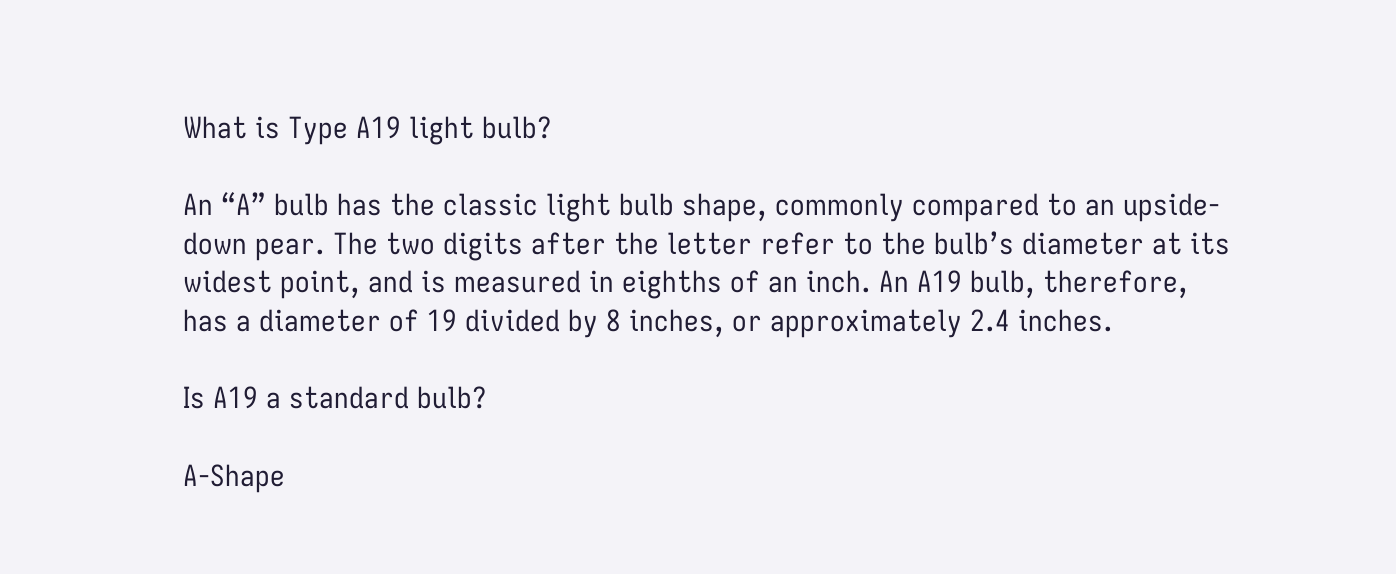What is Type A19 light bulb?

An “A” bulb has the classic light bulb shape, commonly compared to an upside-down pear. The two digits after the letter refer to the bulb’s diameter at its widest point, and is measured in eighths of an inch. An A19 bulb, therefore, has a diameter of 19 divided by 8 inches, or approximately 2.4 inches.

Is A19 a standard bulb?

A-Shape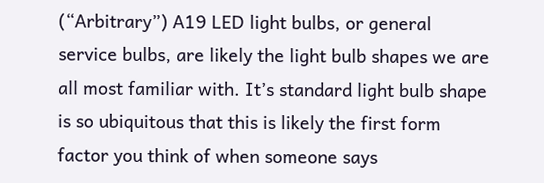(“Arbitrary”) A19 LED light bulbs, or general service bulbs, are likely the light bulb shapes we are all most familiar with. It’s standard light bulb shape is so ubiquitous that this is likely the first form factor you think of when someone says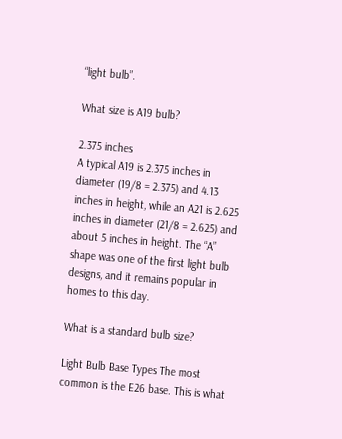“light bulb”.

What size is A19 bulb?

2.375 inches
A typical A19 is 2.375 inches in diameter (19/8 = 2.375) and 4.13 inches in height, while an A21 is 2.625 inches in diameter (21/8 = 2.625) and about 5 inches in height. The “A” shape was one of the first light bulb designs, and it remains popular in homes to this day.

What is a standard bulb size?

Light Bulb Base Types The most common is the E26 base. This is what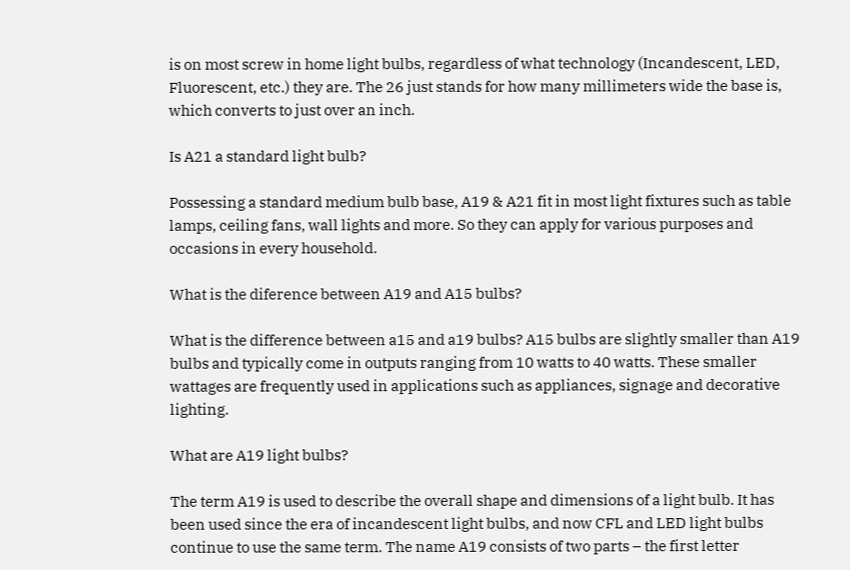is on most screw in home light bulbs, regardless of what technology (Incandescent, LED, Fluorescent, etc.) they are. The 26 just stands for how many millimeters wide the base is, which converts to just over an inch.

Is A21 a standard light bulb?

Possessing a standard medium bulb base, A19 & A21 fit in most light fixtures such as table lamps, ceiling fans, wall lights and more. So they can apply for various purposes and occasions in every household.

What is the diference between A19 and A15 bulbs?

What is the difference between a15 and a19 bulbs? A15 bulbs are slightly smaller than A19 bulbs and typically come in outputs ranging from 10 watts to 40 watts. These smaller wattages are frequently used in applications such as appliances, signage and decorative lighting.

What are A19 light bulbs?

The term A19 is used to describe the overall shape and dimensions of a light bulb. It has been used since the era of incandescent light bulbs, and now CFL and LED light bulbs continue to use the same term. The name A19 consists of two parts – the first letter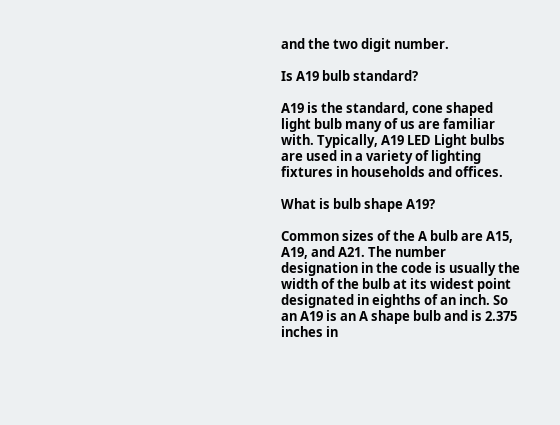and the two digit number.

Is A19 bulb standard?

A19 is the standard, cone shaped light bulb many of us are familiar with. Typically, A19 LED Light bulbs are used in a variety of lighting fixtures in households and offices.

What is bulb shape A19?

Common sizes of the A bulb are A15, A19, and A21. The number designation in the code is usually the width of the bulb at its widest point designated in eighths of an inch. So an A19 is an A shape bulb and is 2.375 inches in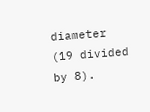diameter (19 divided by 8).